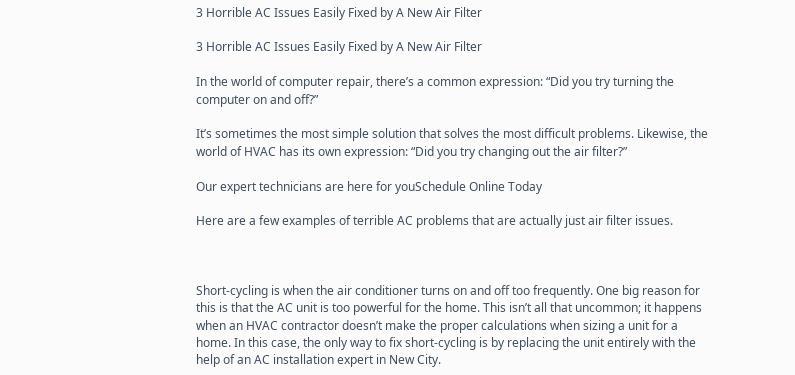3 Horrible AC Issues Easily Fixed by A New Air Filter

3 Horrible AC Issues Easily Fixed by A New Air Filter

In the world of computer repair, there’s a common expression: “Did you try turning the computer on and off?”

It’s sometimes the most simple solution that solves the most difficult problems. Likewise, the world of HVAC has its own expression: “Did you try changing out the air filter?”

Our expert technicians are here for youSchedule Online Today

Here are a few examples of terrible AC problems that are actually just air filter issues.



Short-cycling is when the air conditioner turns on and off too frequently. One big reason for this is that the AC unit is too powerful for the home. This isn’t all that uncommon; it happens when an HVAC contractor doesn’t make the proper calculations when sizing a unit for a home. In this case, the only way to fix short-cycling is by replacing the unit entirely with the help of an AC installation expert in New City.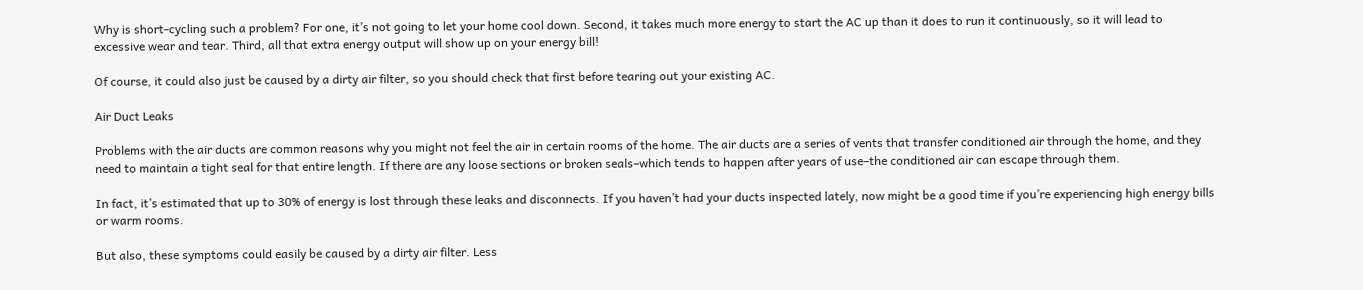Why is short-cycling such a problem? For one, it’s not going to let your home cool down. Second, it takes much more energy to start the AC up than it does to run it continuously, so it will lead to excessive wear and tear. Third, all that extra energy output will show up on your energy bill!

Of course, it could also just be caused by a dirty air filter, so you should check that first before tearing out your existing AC.

Air Duct Leaks

Problems with the air ducts are common reasons why you might not feel the air in certain rooms of the home. The air ducts are a series of vents that transfer conditioned air through the home, and they need to maintain a tight seal for that entire length. If there are any loose sections or broken seals–which tends to happen after years of use–the conditioned air can escape through them.

In fact, it’s estimated that up to 30% of energy is lost through these leaks and disconnects. If you haven’t had your ducts inspected lately, now might be a good time if you’re experiencing high energy bills or warm rooms.

But also, these symptoms could easily be caused by a dirty air filter. Less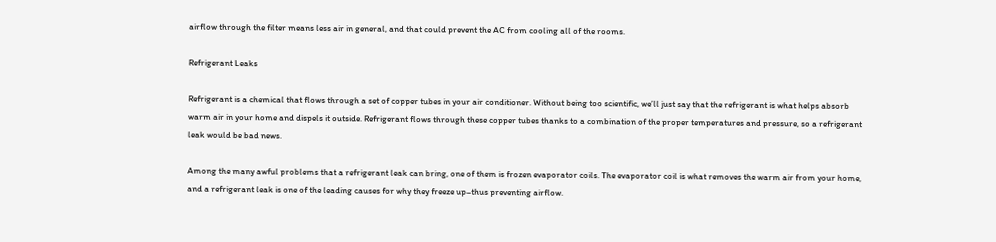airflow through the filter means less air in general, and that could prevent the AC from cooling all of the rooms.

Refrigerant Leaks

Refrigerant is a chemical that flows through a set of copper tubes in your air conditioner. Without being too scientific, we’ll just say that the refrigerant is what helps absorb warm air in your home and dispels it outside. Refrigerant flows through these copper tubes thanks to a combination of the proper temperatures and pressure, so a refrigerant leak would be bad news.

Among the many awful problems that a refrigerant leak can bring, one of them is frozen evaporator coils. The evaporator coil is what removes the warm air from your home, and a refrigerant leak is one of the leading causes for why they freeze up–thus preventing airflow.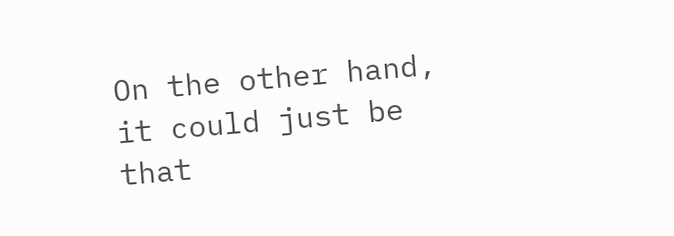On the other hand, it could just be that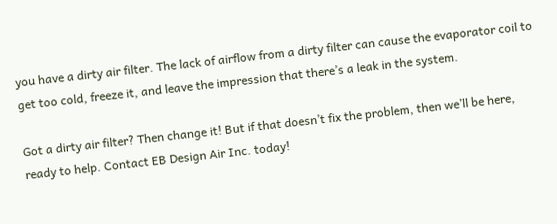you have a dirty air filter. The lack of airflow from a dirty filter can cause the evaporator coil to get too cold, freeze it, and leave the impression that there’s a leak in the system.

Got a dirty air filter? Then change it! But if that doesn’t fix the problem, then we’ll be here, ready to help. Contact EB Design Air Inc. today!